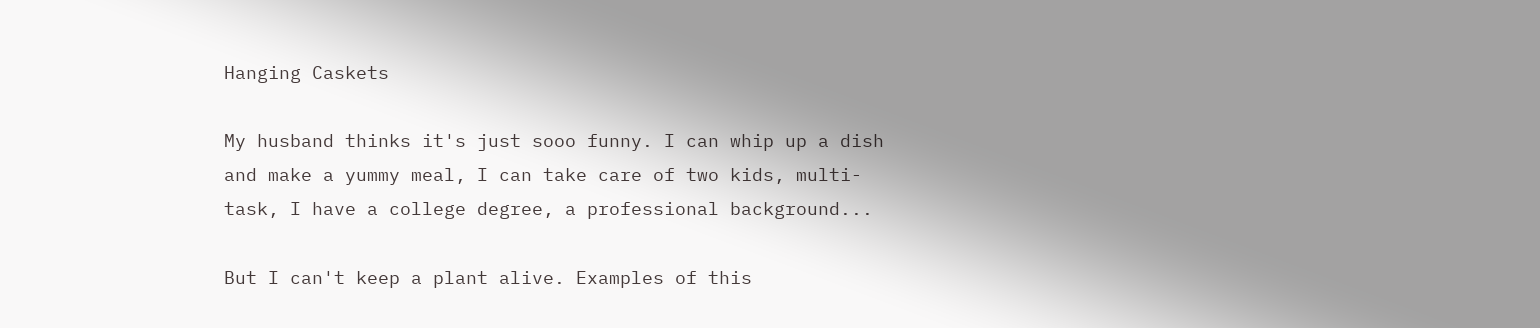Hanging Caskets

My husband thinks it's just sooo funny. I can whip up a dish and make a yummy meal, I can take care of two kids, multi-task, I have a college degree, a professional background...

But I can't keep a plant alive. Examples of this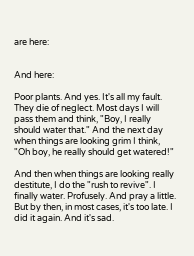are here:


And here:

Poor plants. And yes. It's all my fault. They die of neglect. Most days I will pass them and think, "Boy, I really should water that." And the next day when things are looking grim I think, "Oh boy, he really should get watered!"

And then when things are looking really destitute, I do the "rush to revive". I finally water. Profusely. And pray a little. But by then, in most cases, it's too late. I did it again. And it's sad.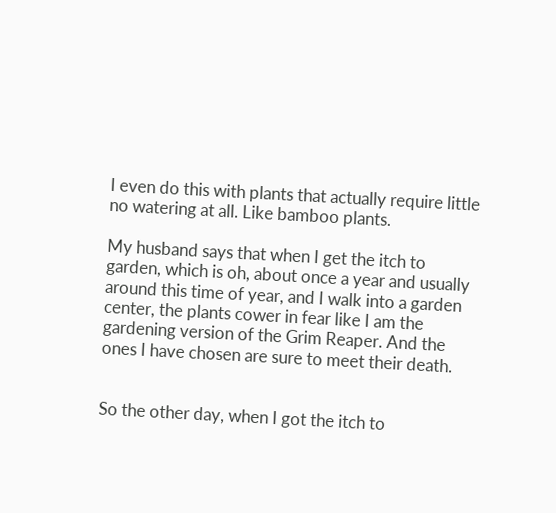I even do this with plants that actually require little no watering at all. Like bamboo plants.

My husband says that when I get the itch to garden, which is oh, about once a year and usually around this time of year, and I walk into a garden center, the plants cower in fear like I am the gardening version of the Grim Reaper. And the ones I have chosen are sure to meet their death.


So the other day, when I got the itch to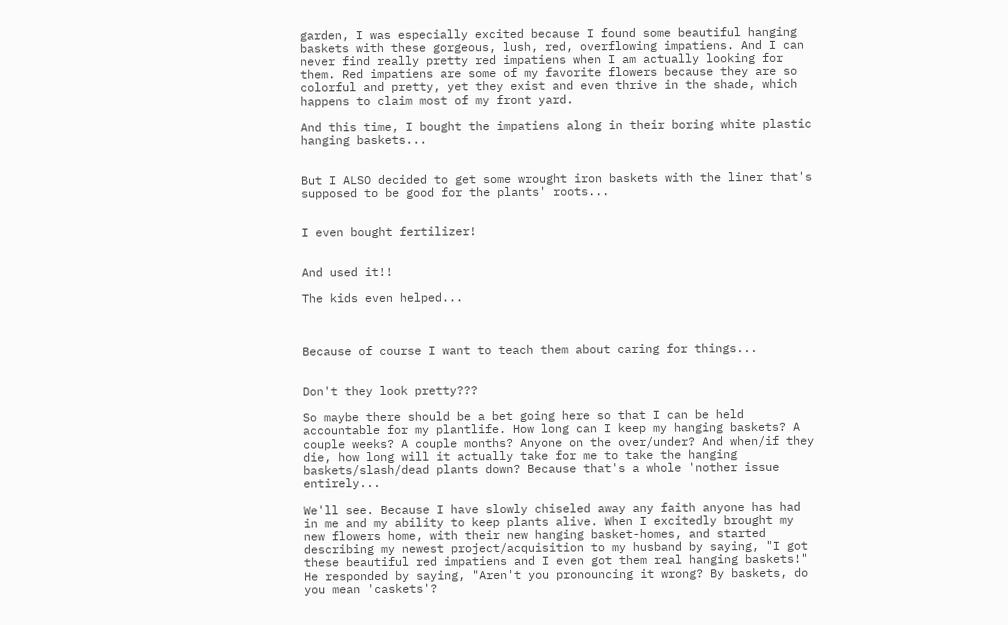garden, I was especially excited because I found some beautiful hanging baskets with these gorgeous, lush, red, overflowing impatiens. And I can never find really pretty red impatiens when I am actually looking for them. Red impatiens are some of my favorite flowers because they are so colorful and pretty, yet they exist and even thrive in the shade, which happens to claim most of my front yard.

And this time, I bought the impatiens along in their boring white plastic hanging baskets...


But I ALSO decided to get some wrought iron baskets with the liner that's supposed to be good for the plants' roots...


I even bought fertilizer!


And used it!!

The kids even helped...



Because of course I want to teach them about caring for things...


Don't they look pretty???

So maybe there should be a bet going here so that I can be held accountable for my plantlife. How long can I keep my hanging baskets? A couple weeks? A couple months? Anyone on the over/under? And when/if they die, how long will it actually take for me to take the hanging baskets/slash/dead plants down? Because that's a whole 'nother issue entirely...

We'll see. Because I have slowly chiseled away any faith anyone has had in me and my ability to keep plants alive. When I excitedly brought my new flowers home, with their new hanging basket-homes, and started describing my newest project/acquisition to my husband by saying, "I got these beautiful red impatiens and I even got them real hanging baskets!" He responded by saying, "Aren't you pronouncing it wrong? By baskets, do you mean 'caskets'?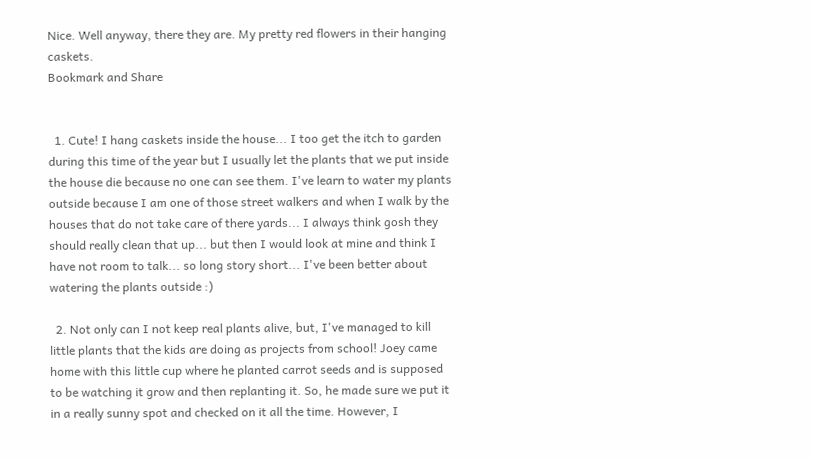Nice. Well anyway, there they are. My pretty red flowers in their hanging caskets.
Bookmark and Share


  1. Cute! I hang caskets inside the house... I too get the itch to garden during this time of the year but I usually let the plants that we put inside the house die because no one can see them. I've learn to water my plants outside because I am one of those street walkers and when I walk by the houses that do not take care of there yards... I always think gosh they should really clean that up... but then I would look at mine and think I have not room to talk... so long story short... I've been better about watering the plants outside :)

  2. Not only can I not keep real plants alive, but, I've managed to kill little plants that the kids are doing as projects from school! Joey came home with this little cup where he planted carrot seeds and is supposed to be watching it grow and then replanting it. So, he made sure we put it in a really sunny spot and checked on it all the time. However, I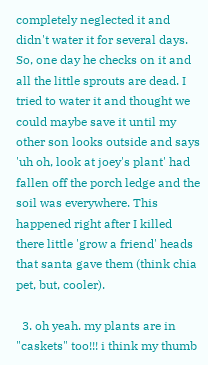completely neglected it and didn't water it for several days. So, one day he checks on it and all the little sprouts are dead. I tried to water it and thought we could maybe save it until my other son looks outside and says 'uh oh, look at joey's plant' had fallen off the porch ledge and the soil was everywhere. This happened right after I killed there little 'grow a friend' heads that santa gave them (think chia pet, but, cooler).

  3. oh yeah. my plants are in "caskets" too!!! i think my thumb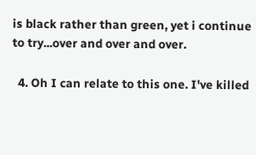is black rather than green, yet i continue to try...over and over and over.

  4. Oh I can relate to this one. I've killed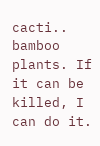cacti.. bamboo plants. If it can be killed, I can do it.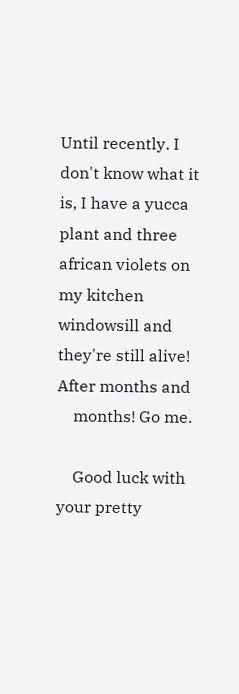Until recently. I don't know what it is, I have a yucca plant and three african violets on my kitchen windowsill and they're still alive! After months and
    months! Go me.

    Good luck with your pretty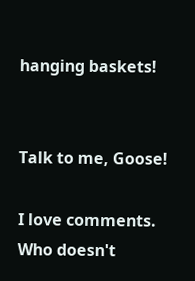hanging baskets!


Talk to me, Goose!

I love comments. Who doesn't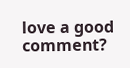love a good comment?